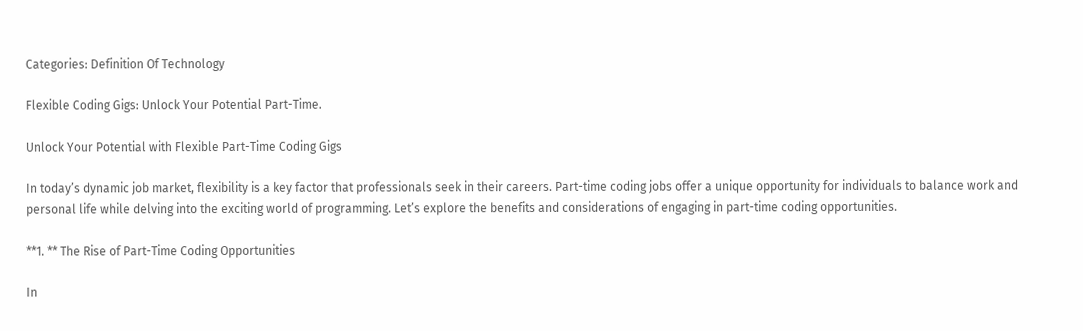Categories: Definition Of Technology

Flexible Coding Gigs: Unlock Your Potential Part-Time.

Unlock Your Potential with Flexible Part-Time Coding Gigs

In today’s dynamic job market, flexibility is a key factor that professionals seek in their careers. Part-time coding jobs offer a unique opportunity for individuals to balance work and personal life while delving into the exciting world of programming. Let’s explore the benefits and considerations of engaging in part-time coding opportunities.

**1. ** The Rise of Part-Time Coding Opportunities

In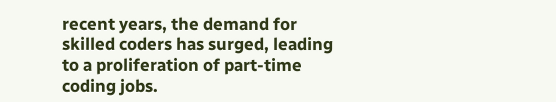recent years, the demand for skilled coders has surged, leading to a proliferation of part-time coding jobs.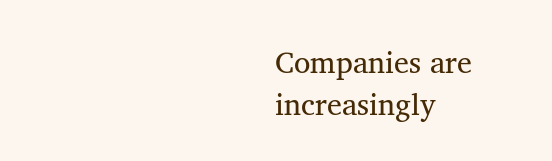Companies are increasingly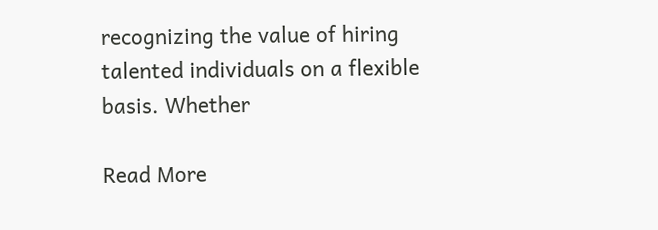recognizing the value of hiring talented individuals on a flexible basis. Whether

Read More